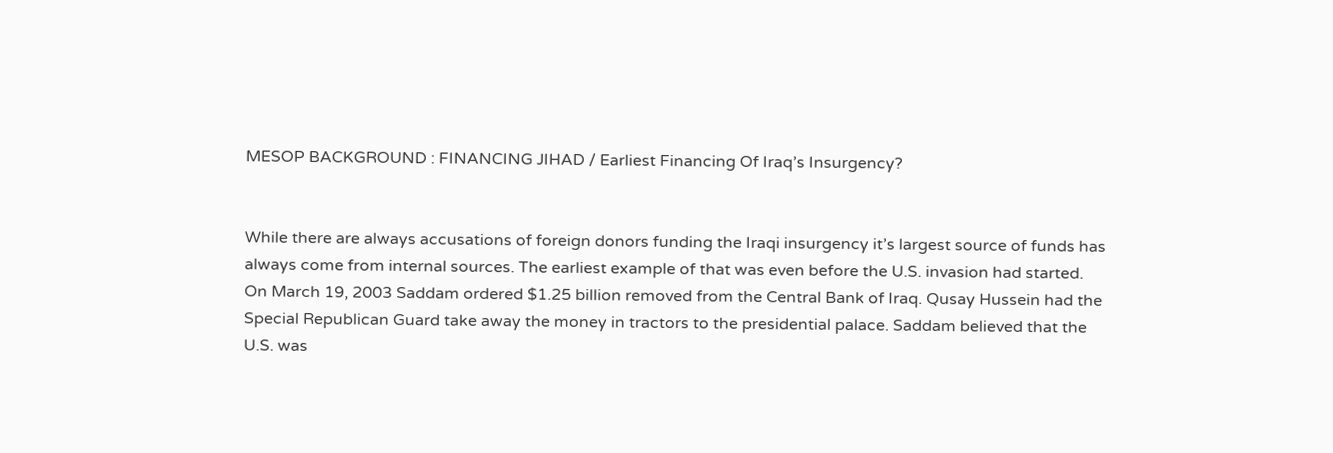MESOP BACKGROUND : FINANCING JIHAD / Earliest Financing Of Iraq’s Insurgency?


While there are always accusations of foreign donors funding the Iraqi insurgency it’s largest source of funds has always come from internal sources. The earliest example of that was even before the U.S. invasion had started. On March 19, 2003 Saddam ordered $1.25 billion removed from the Central Bank of Iraq. Qusay Hussein had the Special Republican Guard take away the money in tractors to the presidential palace. Saddam believed that the U.S. was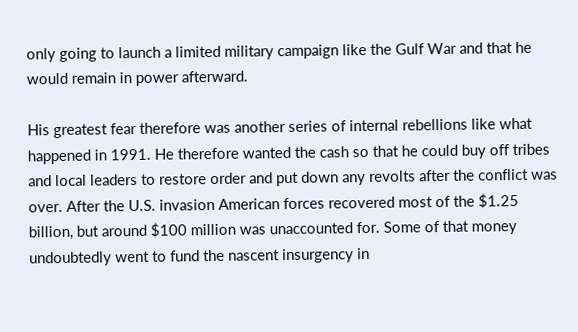only going to launch a limited military campaign like the Gulf War and that he would remain in power afterward.

His greatest fear therefore was another series of internal rebellions like what happened in 1991. He therefore wanted the cash so that he could buy off tribes and local leaders to restore order and put down any revolts after the conflict was over. After the U.S. invasion American forces recovered most of the $1.25 billion, but around $100 million was unaccounted for. Some of that money undoubtedly went to fund the nascent insurgency in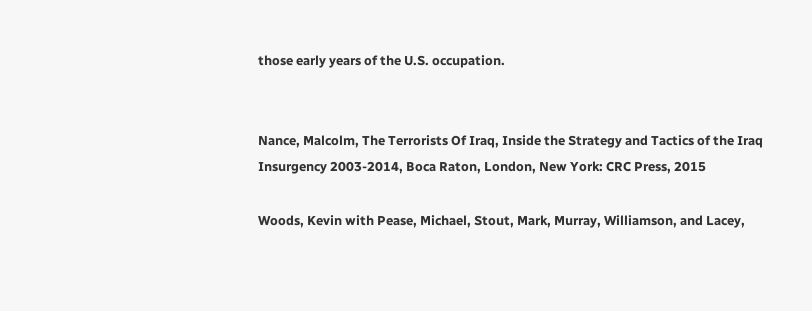those early years of the U.S. occupation.


Nance, Malcolm, The Terrorists Of Iraq, Inside the Strategy and Tactics of the Iraq Insurgency 2003-2014, Boca Raton, London, New York: CRC Press, 2015

Woods, Kevin with Pease, Michael, Stout, Mark, Murray, Williamson, and Lacey,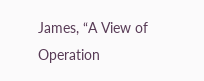James, “A View of Operation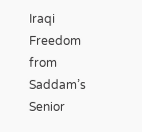Iraqi Freedom from Saddam’s Senior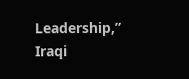Leadership,” Iraqi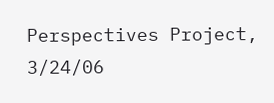Perspectives Project, 3/24/06